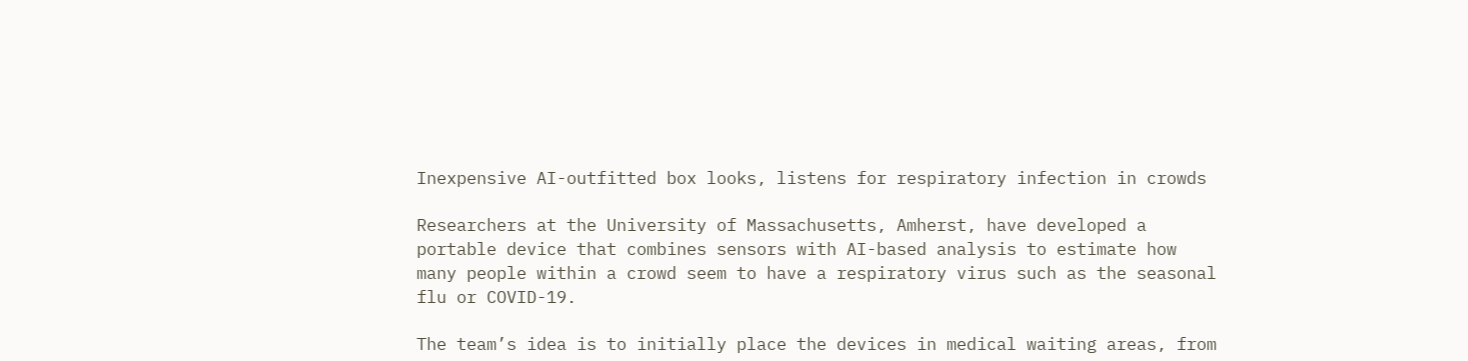Inexpensive AI-outfitted box looks, listens for respiratory infection in crowds

Researchers at the University of Massachusetts, Amherst, have developed a portable device that combines sensors with AI-based analysis to estimate how many people within a crowd seem to have a respiratory virus such as the seasonal flu or COVID-19.

The team’s idea is to initially place the devices in medical waiting areas, from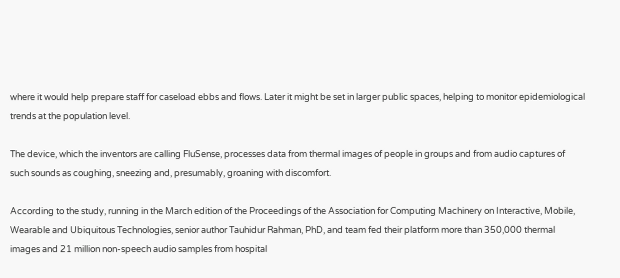where it would help prepare staff for caseload ebbs and flows. Later it might be set in larger public spaces, helping to monitor epidemiological trends at the population level.

The device, which the inventors are calling FluSense, processes data from thermal images of people in groups and from audio captures of such sounds as coughing, sneezing and, presumably, groaning with discomfort.

According to the study, running in the March edition of the Proceedings of the Association for Computing Machinery on Interactive, Mobile, Wearable and Ubiquitous Technologies, senior author Tauhidur Rahman, PhD, and team fed their platform more than 350,000 thermal images and 21 million non-speech audio samples from hospital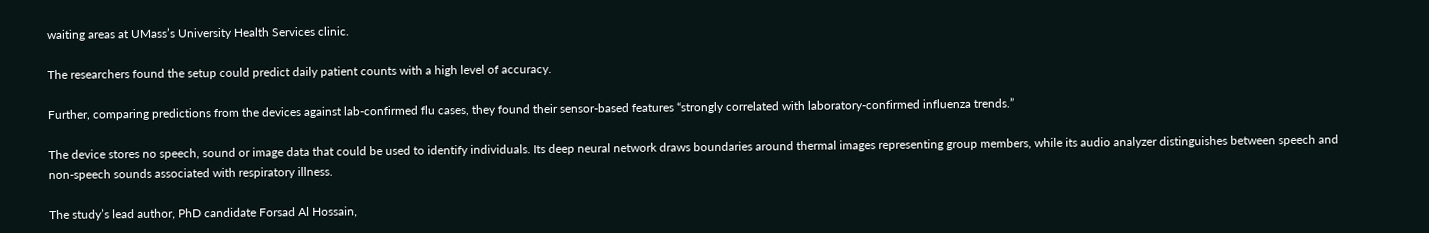waiting areas at UMass’s University Health Services clinic.

The researchers found the setup could predict daily patient counts with a high level of accuracy.

Further, comparing predictions from the devices against lab-confirmed flu cases, they found their sensor-based features “strongly correlated with laboratory-confirmed influenza trends.”

The device stores no speech, sound or image data that could be used to identify individuals. Its deep neural network draws boundaries around thermal images representing group members, while its audio analyzer distinguishes between speech and non-speech sounds associated with respiratory illness.

The study’s lead author, PhD candidate Forsad Al Hossain,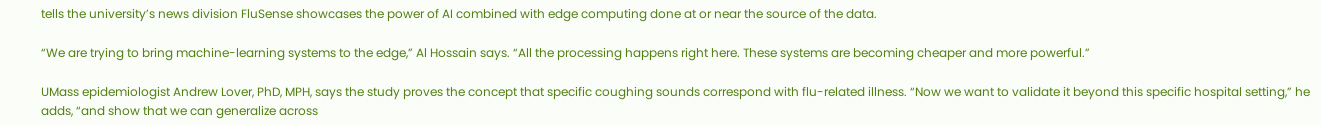tells the university’s news division FluSense showcases the power of AI combined with edge computing done at or near the source of the data.

“We are trying to bring machine-learning systems to the edge,” Al Hossain says. “All the processing happens right here. These systems are becoming cheaper and more powerful.”

UMass epidemiologist Andrew Lover, PhD, MPH, says the study proves the concept that specific coughing sounds correspond with flu-related illness. “Now we want to validate it beyond this specific hospital setting,” he adds, “and show that we can generalize across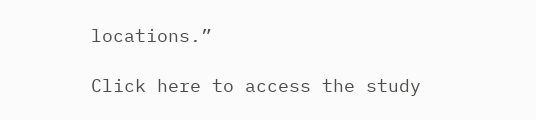locations.”

Click here to access the study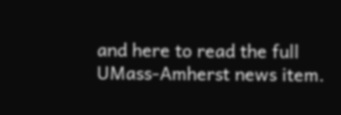and here to read the full UMass-Amherst news item.